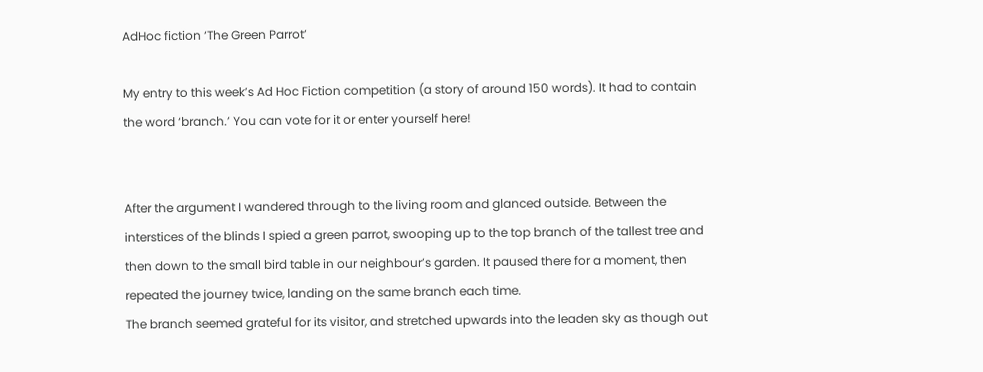AdHoc fiction ‘The Green Parrot’

My entry to this week’s Ad Hoc Fiction competition (a story of around 150 words). It had to contain the word ‘branch.’ You can vote for it or enter yourself here!


After the argument I wandered through to the living room and glanced outside. Between the interstices of the blinds I spied a green parrot, swooping up to the top branch of the tallest tree and then down to the small bird table in our neighbour’s garden. It paused there for a moment, then repeated the journey twice, landing on the same branch each time.
The branch seemed grateful for its visitor, and stretched upwards into the leaden sky as though out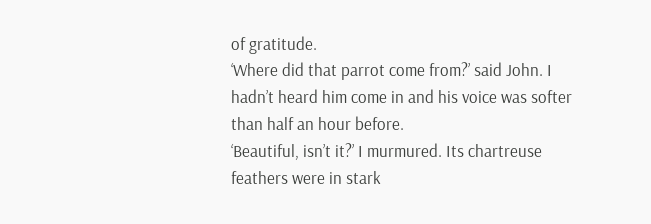of gratitude.
‘Where did that parrot come from?’ said John. I hadn’t heard him come in and his voice was softer than half an hour before.
‘Beautiful, isn’t it?’ I murmured. Its chartreuse feathers were in stark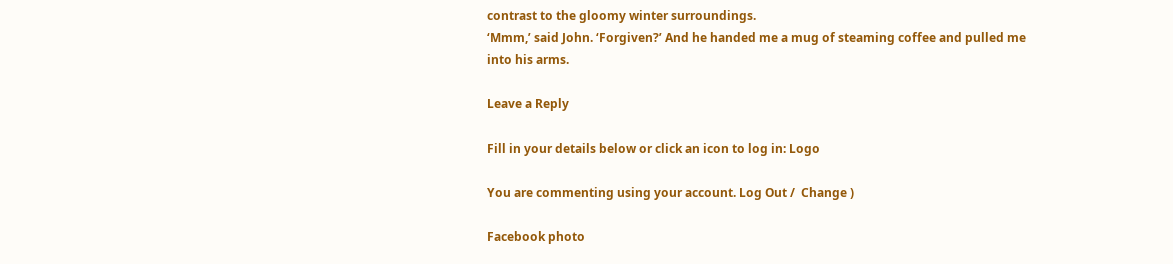contrast to the gloomy winter surroundings.
‘Mmm,’ said John. ‘Forgiven?’ And he handed me a mug of steaming coffee and pulled me into his arms.

Leave a Reply

Fill in your details below or click an icon to log in: Logo

You are commenting using your account. Log Out /  Change )

Facebook photo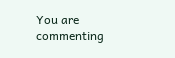You are commenting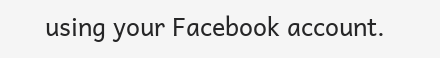using your Facebook account.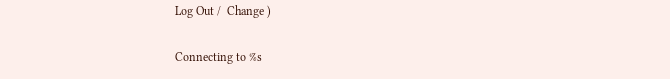Log Out /  Change )

Connecting to %s